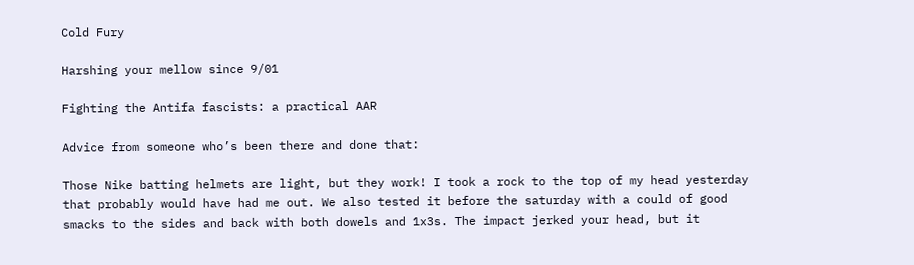Cold Fury

Harshing your mellow since 9/01

Fighting the Antifa fascists: a practical AAR

Advice from someone who’s been there and done that:

Those Nike batting helmets are light, but they work! I took a rock to the top of my head yesterday that probably would have had me out. We also tested it before the saturday with a could of good smacks to the sides and back with both dowels and 1x3s. The impact jerked your head, but it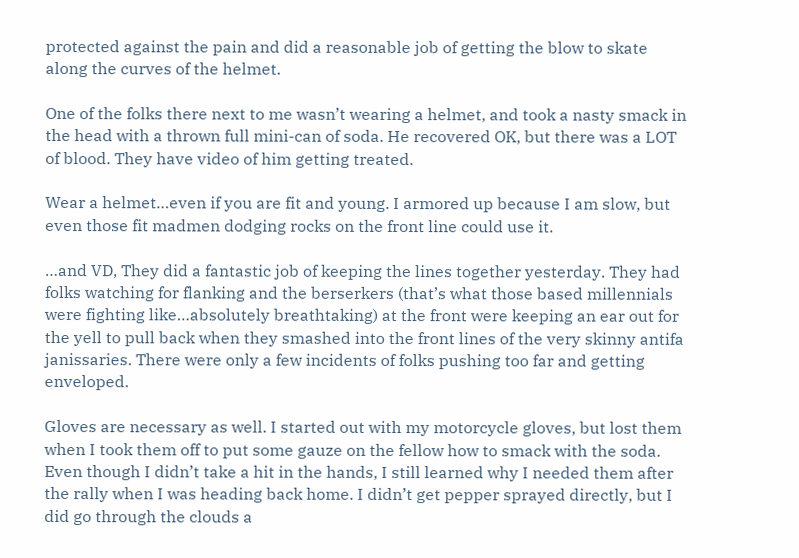protected against the pain and did a reasonable job of getting the blow to skate along the curves of the helmet.

One of the folks there next to me wasn’t wearing a helmet, and took a nasty smack in the head with a thrown full mini-can of soda. He recovered OK, but there was a LOT of blood. They have video of him getting treated.

Wear a helmet…even if you are fit and young. I armored up because I am slow, but even those fit madmen dodging rocks on the front line could use it.

…and VD, They did a fantastic job of keeping the lines together yesterday. They had folks watching for flanking and the berserkers (that’s what those based millennials were fighting like…absolutely breathtaking) at the front were keeping an ear out for the yell to pull back when they smashed into the front lines of the very skinny antifa janissaries. There were only a few incidents of folks pushing too far and getting enveloped.

Gloves are necessary as well. I started out with my motorcycle gloves, but lost them when I took them off to put some gauze on the fellow how to smack with the soda. Even though I didn’t take a hit in the hands, I still learned why I needed them after the rally when I was heading back home. I didn’t get pepper sprayed directly, but I did go through the clouds a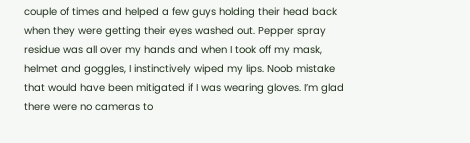couple of times and helped a few guys holding their head back when they were getting their eyes washed out. Pepper spray residue was all over my hands and when I took off my mask, helmet and goggles, I instinctively wiped my lips. Noob mistake that would have been mitigated if I was wearing gloves. I’m glad there were no cameras to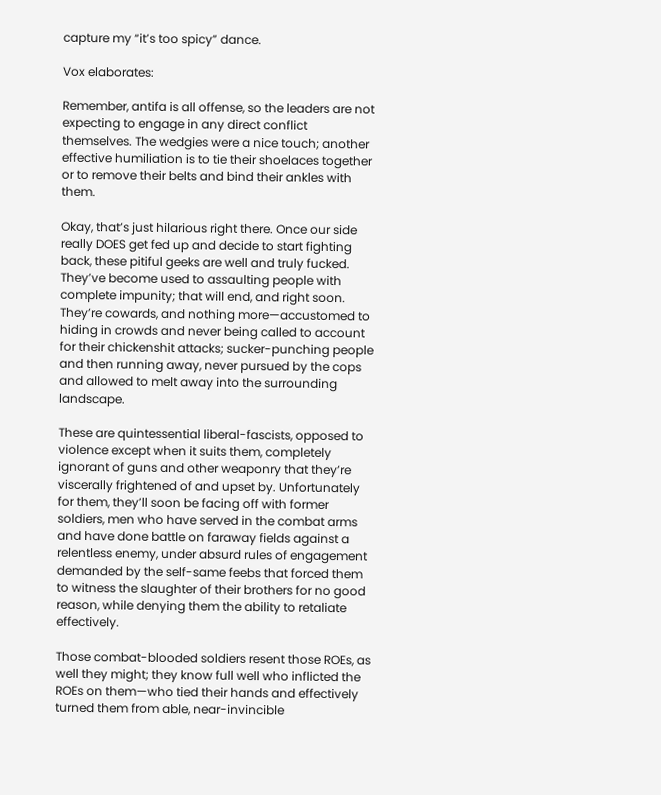capture my “it’s too spicy” dance.

Vox elaborates:

Remember, antifa is all offense, so the leaders are not expecting to engage in any direct conflict themselves. The wedgies were a nice touch; another effective humiliation is to tie their shoelaces together or to remove their belts and bind their ankles with them.

Okay, that’s just hilarious right there. Once our side really DOES get fed up and decide to start fighting back, these pitiful geeks are well and truly fucked. They’ve become used to assaulting people with complete impunity; that will end, and right soon. They’re cowards, and nothing more—accustomed to hiding in crowds and never being called to account for their chickenshit attacks; sucker-punching people and then running away, never pursued by the cops and allowed to melt away into the surrounding landscape.

These are quintessential liberal-fascists, opposed to violence except when it suits them, completely ignorant of guns and other weaponry that they’re viscerally frightened of and upset by. Unfortunately for them, they’ll soon be facing off with former soldiers, men who have served in the combat arms and have done battle on faraway fields against a relentless enemy, under absurd rules of engagement demanded by the self-same feebs that forced them to witness the slaughter of their brothers for no good reason, while denying them the ability to retaliate effectively.

Those combat-blooded soldiers resent those ROEs, as well they might; they know full well who inflicted the ROEs on them—who tied their hands and effectively turned them from able, near-invincible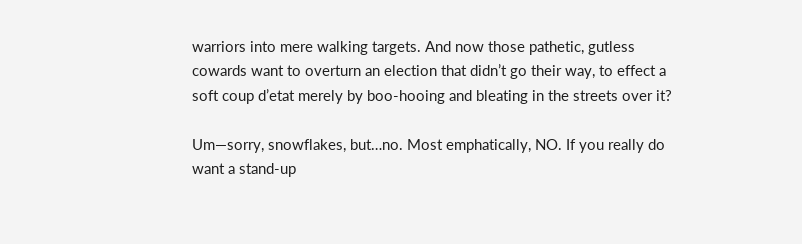warriors into mere walking targets. And now those pathetic, gutless cowards want to overturn an election that didn’t go their way, to effect a soft coup d’etat merely by boo-hooing and bleating in the streets over it?

Um—sorry, snowflakes, but…no. Most emphatically, NO. If you really do want a stand-up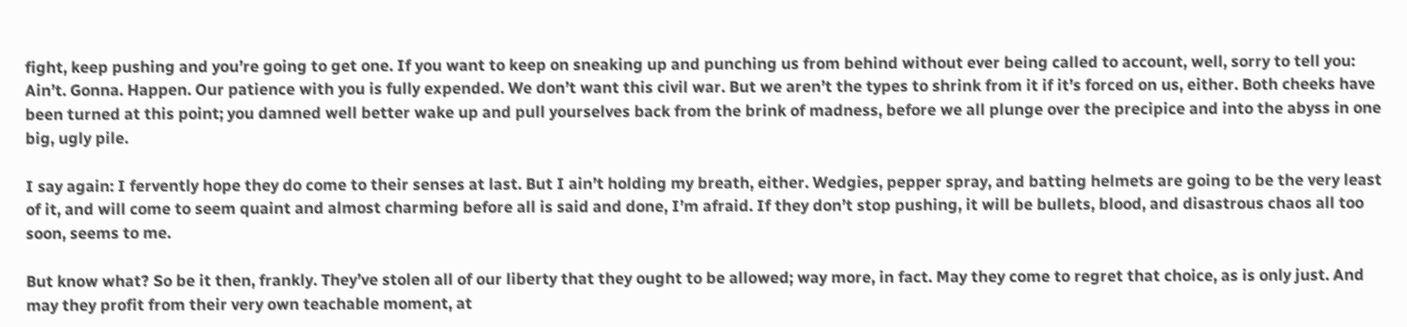fight, keep pushing and you’re going to get one. If you want to keep on sneaking up and punching us from behind without ever being called to account, well, sorry to tell you: Ain’t. Gonna. Happen. Our patience with you is fully expended. We don’t want this civil war. But we aren’t the types to shrink from it if it’s forced on us, either. Both cheeks have been turned at this point; you damned well better wake up and pull yourselves back from the brink of madness, before we all plunge over the precipice and into the abyss in one big, ugly pile.

I say again: I fervently hope they do come to their senses at last. But I ain’t holding my breath, either. Wedgies, pepper spray, and batting helmets are going to be the very least of it, and will come to seem quaint and almost charming before all is said and done, I’m afraid. If they don’t stop pushing, it will be bullets, blood, and disastrous chaos all too soon, seems to me.

But know what? So be it then, frankly. They’ve stolen all of our liberty that they ought to be allowed; way more, in fact. May they come to regret that choice, as is only just. And may they profit from their very own teachable moment, at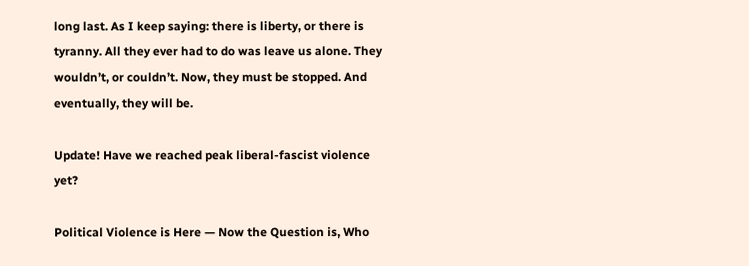long last. As I keep saying: there is liberty, or there is tyranny. All they ever had to do was leave us alone. They wouldn’t, or couldn’t. Now, they must be stopped. And eventually, they will be.

Update! Have we reached peak liberal-fascist violence yet?

Political Violence is Here — Now the Question is, Who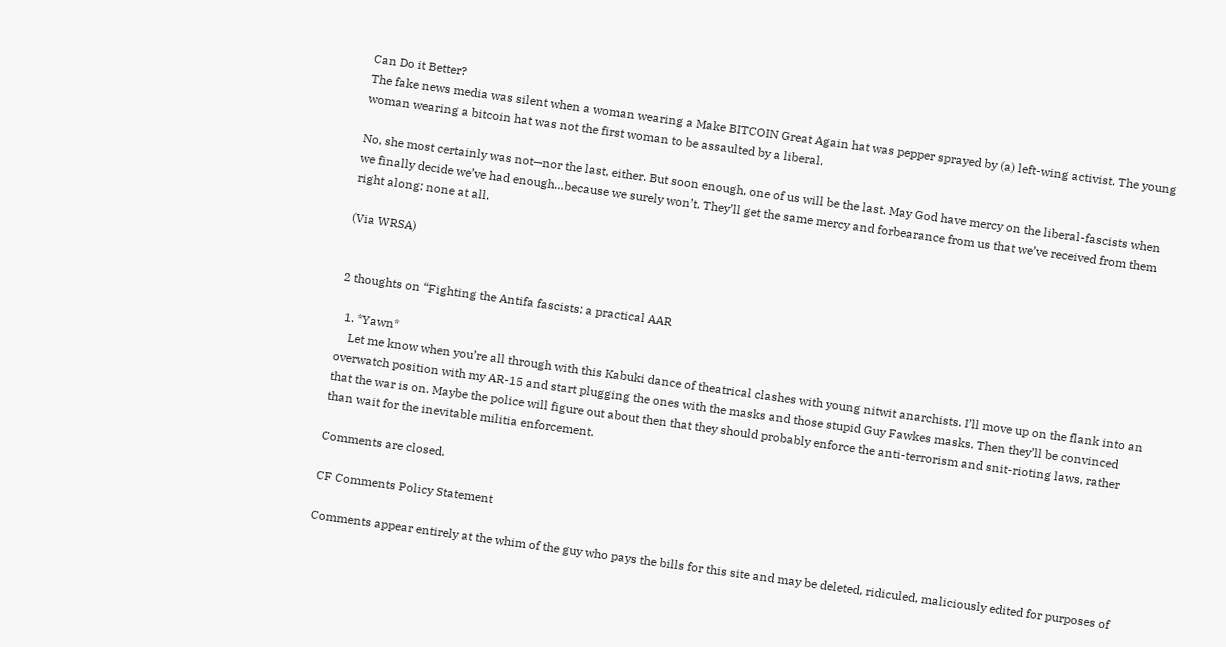Can Do it Better?
The fake news media was silent when a woman wearing a Make BITCOIN Great Again hat was pepper sprayed by (a) left-wing activist. The young woman wearing a bitcoin hat was not the first woman to be assaulted by a liberal.

No, she most certainly was not—nor the last, either. But soon enough, one of us will be the last. May God have mercy on the liberal-fascists when we finally decide we’ve had enough…because we surely won’t. They’ll get the same mercy and forbearance from us that we’ve received from them right along: none at all.

(Via WRSA)


2 thoughts on “Fighting the Antifa fascists: a practical AAR

  1. *Yawn*
    Let me know when you’re all through with this Kabuki dance of theatrical clashes with young nitwit anarchists. I’ll move up on the flank into an overwatch position with my AR-15 and start plugging the ones with the masks and those stupid Guy Fawkes masks. Then they’ll be convinced that the war is on. Maybe the police will figure out about then that they should probably enforce the anti-terrorism and snit-rioting laws, rather than wait for the inevitable militia enforcement.

Comments are closed.

CF Comments Policy Statement

Comments appear entirely at the whim of the guy who pays the bills for this site and may be deleted, ridiculed, maliciously edited for purposes of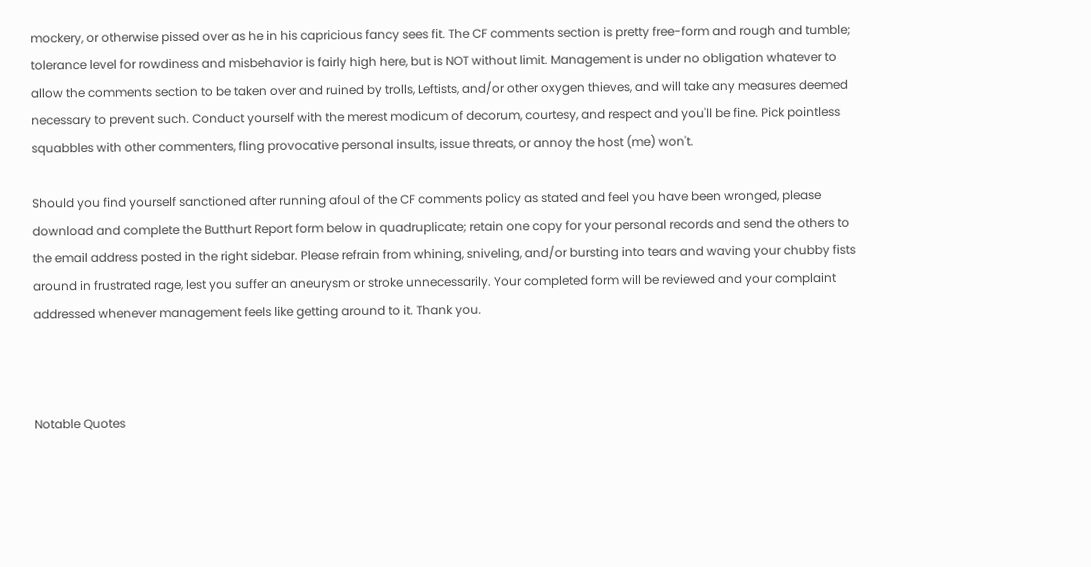mockery, or otherwise pissed over as he in his capricious fancy sees fit. The CF comments section is pretty free-form and rough and tumble; tolerance level for rowdiness and misbehavior is fairly high here, but is NOT without limit. Management is under no obligation whatever to allow the comments section to be taken over and ruined by trolls, Leftists, and/or other oxygen thieves, and will take any measures deemed necessary to prevent such. Conduct yourself with the merest modicum of decorum, courtesy, and respect and you'll be fine. Pick pointless squabbles with other commenters, fling provocative personal insults, issue threats, or annoy the host (me) won't.

Should you find yourself sanctioned after running afoul of the CF comments policy as stated and feel you have been wronged, please download and complete the Butthurt Report form below in quadruplicate; retain one copy for your personal records and send the others to the email address posted in the right sidebar. Please refrain from whining, sniveling, and/or bursting into tears and waving your chubby fists around in frustrated rage, lest you suffer an aneurysm or stroke unnecessarily. Your completed form will be reviewed and your complaint addressed whenever management feels like getting around to it. Thank you.



Notable Quotes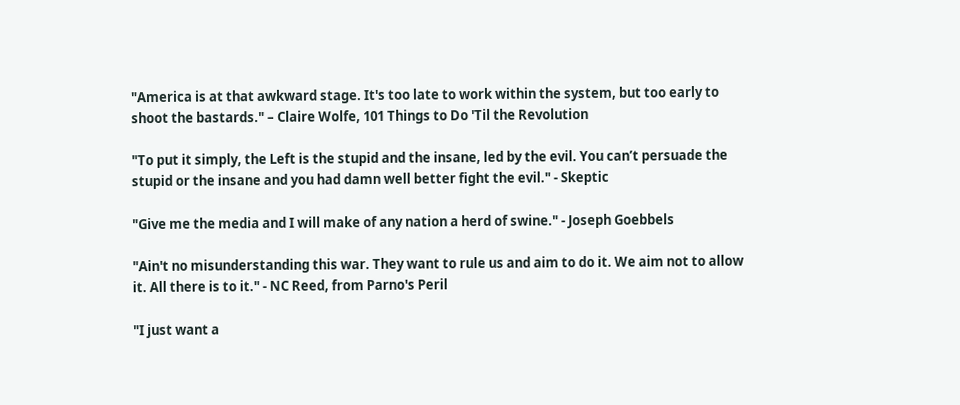"America is at that awkward stage. It's too late to work within the system, but too early to shoot the bastards." – Claire Wolfe, 101 Things to Do 'Til the Revolution

"To put it simply, the Left is the stupid and the insane, led by the evil. You can’t persuade the stupid or the insane and you had damn well better fight the evil." - Skeptic

"Give me the media and I will make of any nation a herd of swine." - Joseph Goebbels

"Ain't no misunderstanding this war. They want to rule us and aim to do it. We aim not to allow it. All there is to it." - NC Reed, from Parno's Peril

"I just want a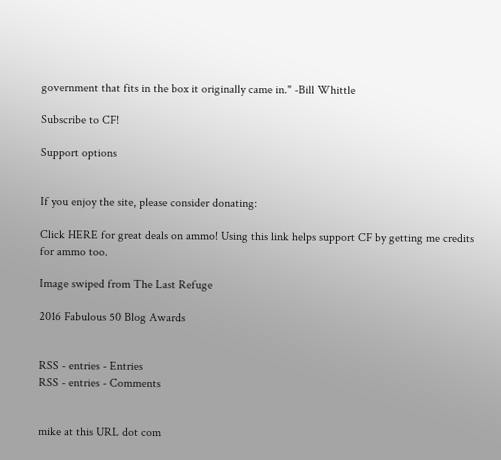government that fits in the box it originally came in." -Bill Whittle

Subscribe to CF!

Support options


If you enjoy the site, please consider donating:

Click HERE for great deals on ammo! Using this link helps support CF by getting me credits for ammo too.

Image swiped from The Last Refuge

2016 Fabulous 50 Blog Awards


RSS - entries - Entries
RSS - entries - Comments


mike at this URL dot com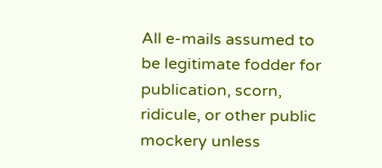All e-mails assumed to be legitimate fodder for publication, scorn, ridicule, or other public mockery unless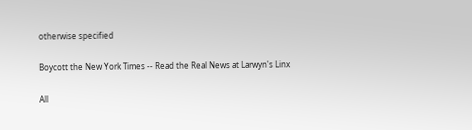otherwise specified

Boycott the New York Times -- Read the Real News at Larwyn's Linx

All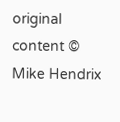original content © Mike Hendrix